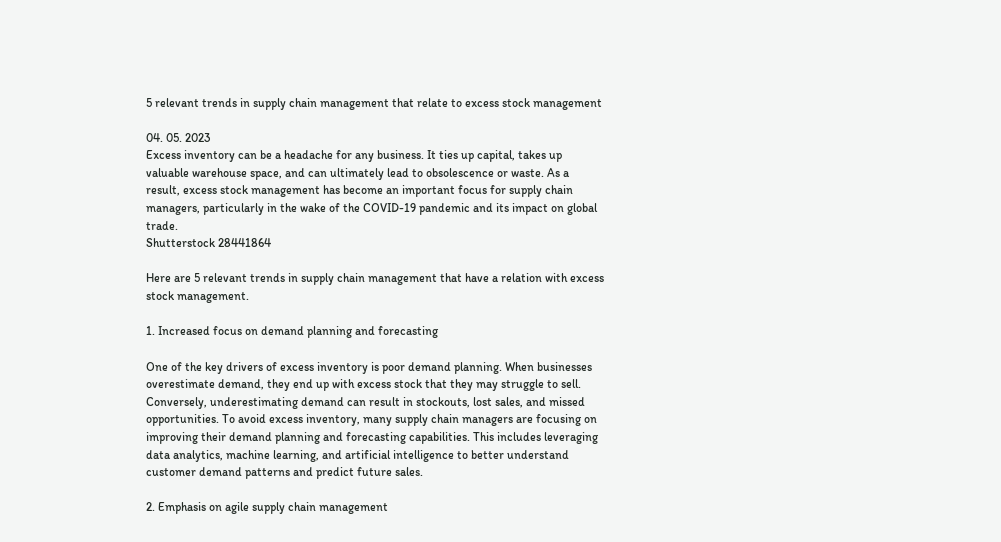5 relevant trends in supply chain management that relate to excess stock management

04. 05. 2023
Excess inventory can be a headache for any business. It ties up capital, takes up valuable warehouse space, and can ultimately lead to obsolescence or waste. As a result, excess stock management has become an important focus for supply chain managers, particularly in the wake of the COVID-19 pandemic and its impact on global trade.
Shutterstock 28441864

Here are 5 relevant trends in supply chain management that have a relation with excess stock management.

1. Increased focus on demand planning and forecasting

One of the key drivers of excess inventory is poor demand planning. When businesses overestimate demand, they end up with excess stock that they may struggle to sell. Conversely, underestimating demand can result in stockouts, lost sales, and missed opportunities. To avoid excess inventory, many supply chain managers are focusing on improving their demand planning and forecasting capabilities. This includes leveraging data analytics, machine learning, and artificial intelligence to better understand customer demand patterns and predict future sales.

2. Emphasis on agile supply chain management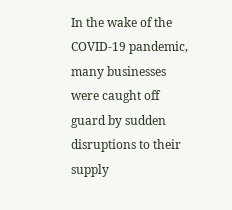In the wake of the COVID-19 pandemic, many businesses were caught off guard by sudden disruptions to their supply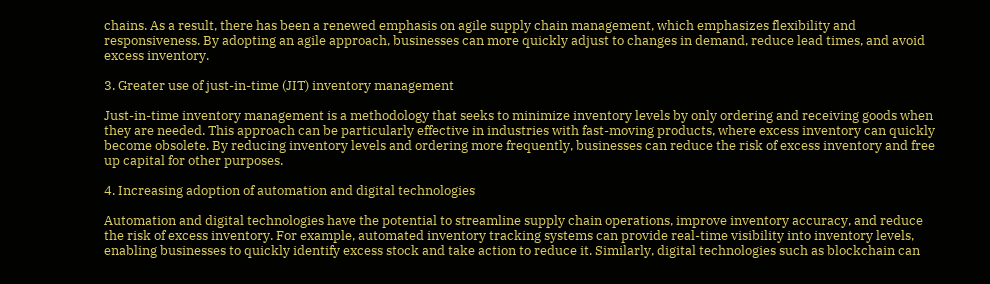chains. As a result, there has been a renewed emphasis on agile supply chain management, which emphasizes flexibility and responsiveness. By adopting an agile approach, businesses can more quickly adjust to changes in demand, reduce lead times, and avoid excess inventory.

3. Greater use of just-in-time (JIT) inventory management

Just-in-time inventory management is a methodology that seeks to minimize inventory levels by only ordering and receiving goods when they are needed. This approach can be particularly effective in industries with fast-moving products, where excess inventory can quickly become obsolete. By reducing inventory levels and ordering more frequently, businesses can reduce the risk of excess inventory and free up capital for other purposes.

4. Increasing adoption of automation and digital technologies

Automation and digital technologies have the potential to streamline supply chain operations, improve inventory accuracy, and reduce the risk of excess inventory. For example, automated inventory tracking systems can provide real-time visibility into inventory levels, enabling businesses to quickly identify excess stock and take action to reduce it. Similarly, digital technologies such as blockchain can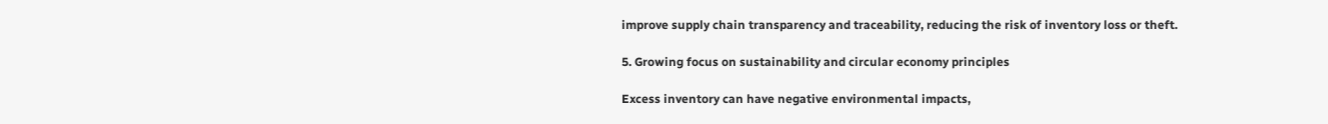improve supply chain transparency and traceability, reducing the risk of inventory loss or theft.

5. Growing focus on sustainability and circular economy principles

Excess inventory can have negative environmental impacts,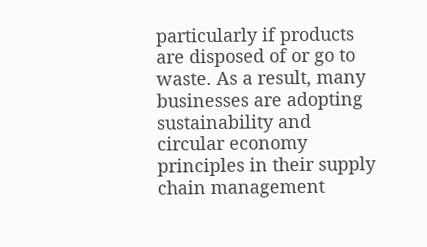particularly if products are disposed of or go to waste. As a result, many businesses are adopting sustainability and circular economy principles in their supply chain management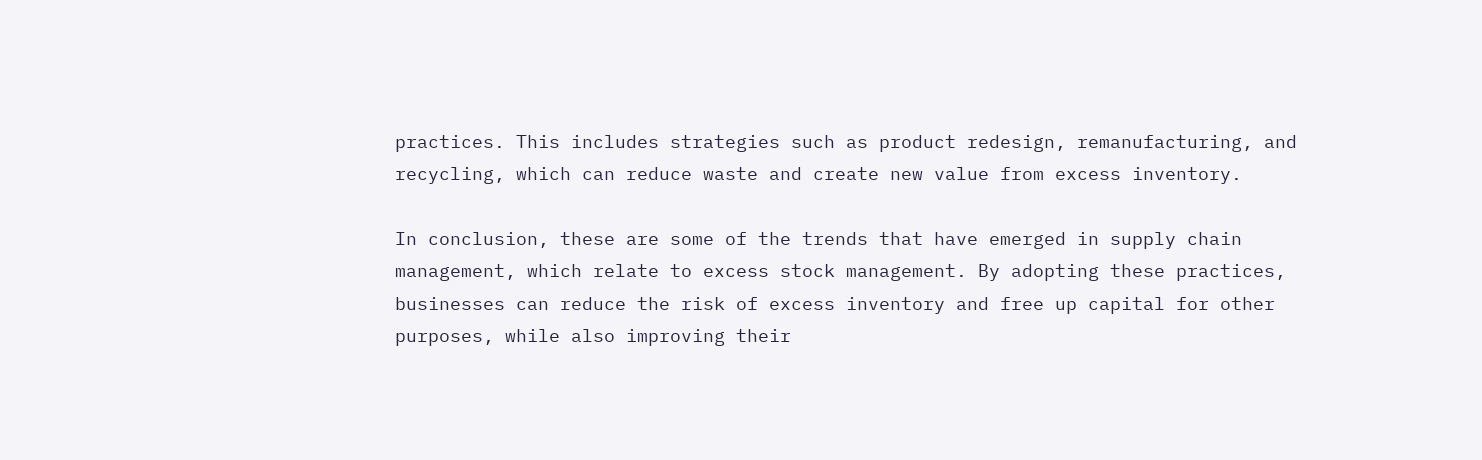practices. This includes strategies such as product redesign, remanufacturing, and recycling, which can reduce waste and create new value from excess inventory.

In conclusion, these are some of the trends that have emerged in supply chain management, which relate to excess stock management. By adopting these practices, businesses can reduce the risk of excess inventory and free up capital for other purposes, while also improving their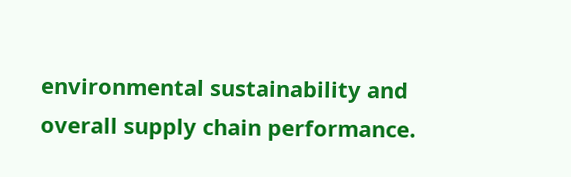environmental sustainability and overall supply chain performance.